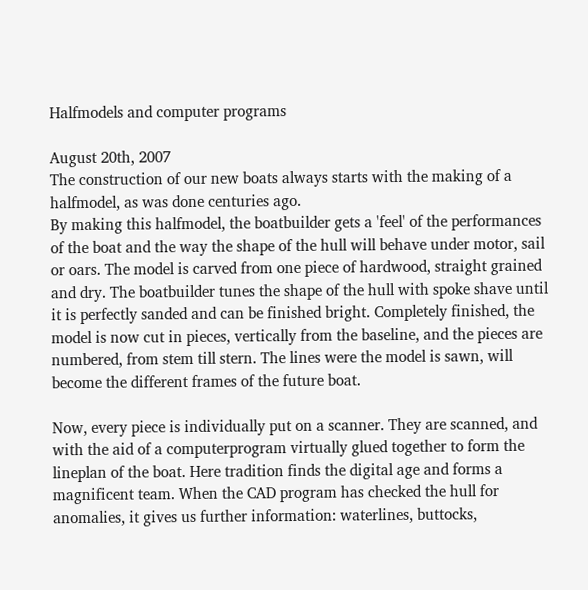Halfmodels and computer programs

August 20th, 2007
The construction of our new boats always starts with the making of a halfmodel, as was done centuries ago.
By making this halfmodel, the boatbuilder gets a 'feel' of the performances of the boat and the way the shape of the hull will behave under motor, sail or oars. The model is carved from one piece of hardwood, straight grained and dry. The boatbuilder tunes the shape of the hull with spoke shave until it is perfectly sanded and can be finished bright. Completely finished, the model is now cut in pieces, vertically from the baseline, and the pieces are numbered, from stem till stern. The lines were the model is sawn, will become the different frames of the future boat.

Now, every piece is individually put on a scanner. They are scanned, and with the aid of a computerprogram virtually glued together to form the lineplan of the boat. Here tradition finds the digital age and forms a magnificent team. When the CAD program has checked the hull for anomalies, it gives us further information: waterlines, buttocks,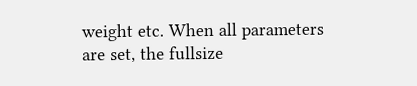weight etc. When all parameters are set, the fullsize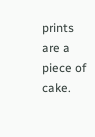prints are a piece of cake.